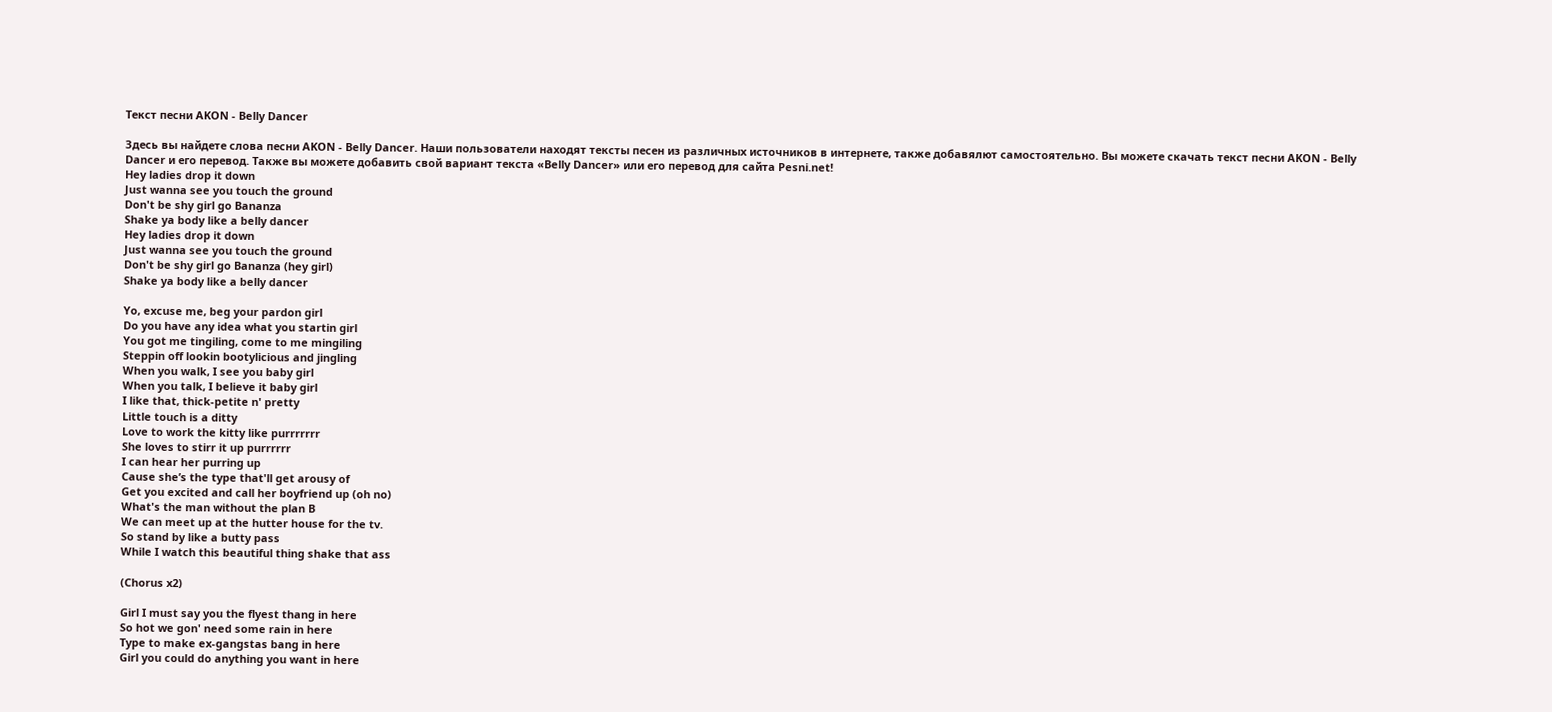Текст песни AKON - Belly Dancer

Здесь вы найдете слова песни AKON - Belly Dancer. Наши пользователи находят тексты песен из различных источников в интернете, также добавялют самостоятельно. Вы можете скачать текст песни AKON - Belly Dancer и его перевод. Также вы можете добавить свой вариант текста «Belly Dancer» или его перевод для сайта Pesni.net!
Hey ladies drop it down
Just wanna see you touch the ground
Don't be shy girl go Bananza
Shake ya body like a belly dancer
Hey ladies drop it down
Just wanna see you touch the ground
Don't be shy girl go Bananza (hey girl)
Shake ya body like a belly dancer

Yo, excuse me, beg your pardon girl
Do you have any idea what you startin girl
You got me tingiling, come to me mingiling
Steppin off lookin bootylicious and jingling
When you walk, I see you baby girl
When you talk, I believe it baby girl
I like that, thick-petite n' pretty
Little touch is a ditty
Love to work the kitty like purrrrrrr
She loves to stirr it up purrrrrr
I can hear her purring up
Cause she’s the type that'll get arousy of
Get you excited and call her boyfriend up (oh no)
What's the man without the plan B
We can meet up at the hutter house for the tv.
So stand by like a butty pass
While I watch this beautiful thing shake that ass

(Chorus x2)

Girl I must say you the flyest thang in here
So hot we gon' need some rain in here
Type to make ex-gangstas bang in here
Girl you could do anything you want in here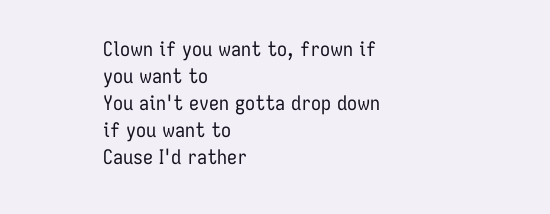Clown if you want to, frown if you want to
You ain't even gotta drop down if you want to
Cause I'd rather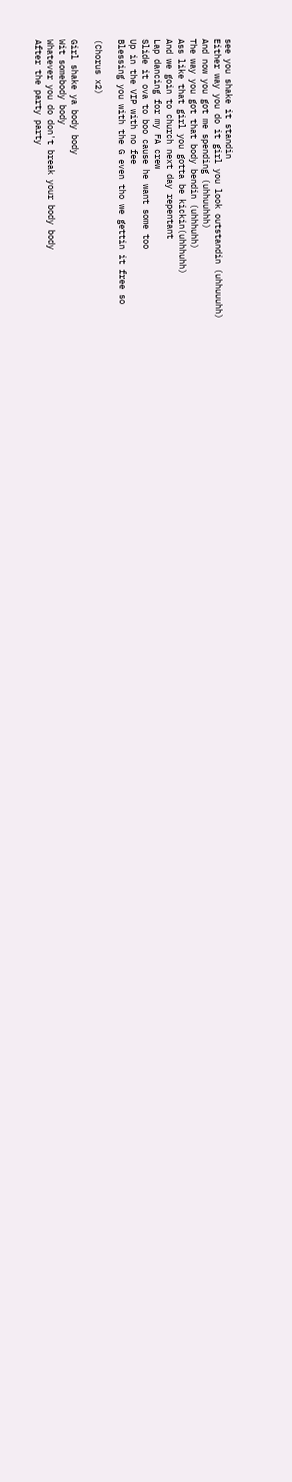see you shake it standin
Either way you do it girl you look outstandin (uhhuuuhh)
And now you got me spending (uhhuuhhh)
The way you got that body bendin (uhhhuhh)
Ass like that girl you gotta be kickin(uhhhuhh)
And we goin to church next day repentant
Lap dancing for my FA crew
Slide it ova to boo cause he want some too
Up in the VIP with no fee
Blessing you with the G even tho we gettin it free so

(Chorus x2)

Girl shake ya body body
Wit somebody body
Whatever you do don't break your body body
After the party party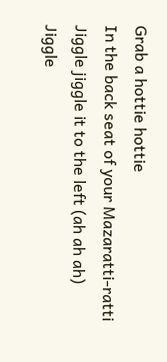Grab a hottie hottie
In the back seat of your Mazaratti-ratti
Jiggle jiggle it to the left (ah ah ah)
Jiggle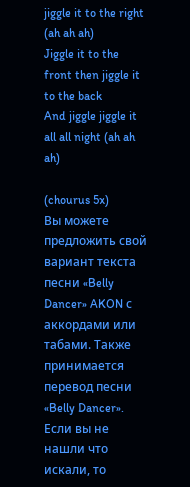jiggle it to the right (ah ah ah)
Jiggle it to the front then jiggle it to the back
And jiggle jiggle it all all night (ah ah ah)

(chourus 5x)
Вы можете предложить свой вариант текста песни «Belly Dancer» AKON с аккордами или табами. Также принимается перевод песни «Belly Dancer». Если вы не нашли что искали, то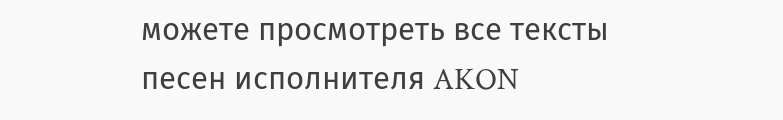можете просмотреть все тексты песен исполнителя AKON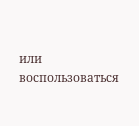или воспользоваться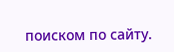поиском по сайту.